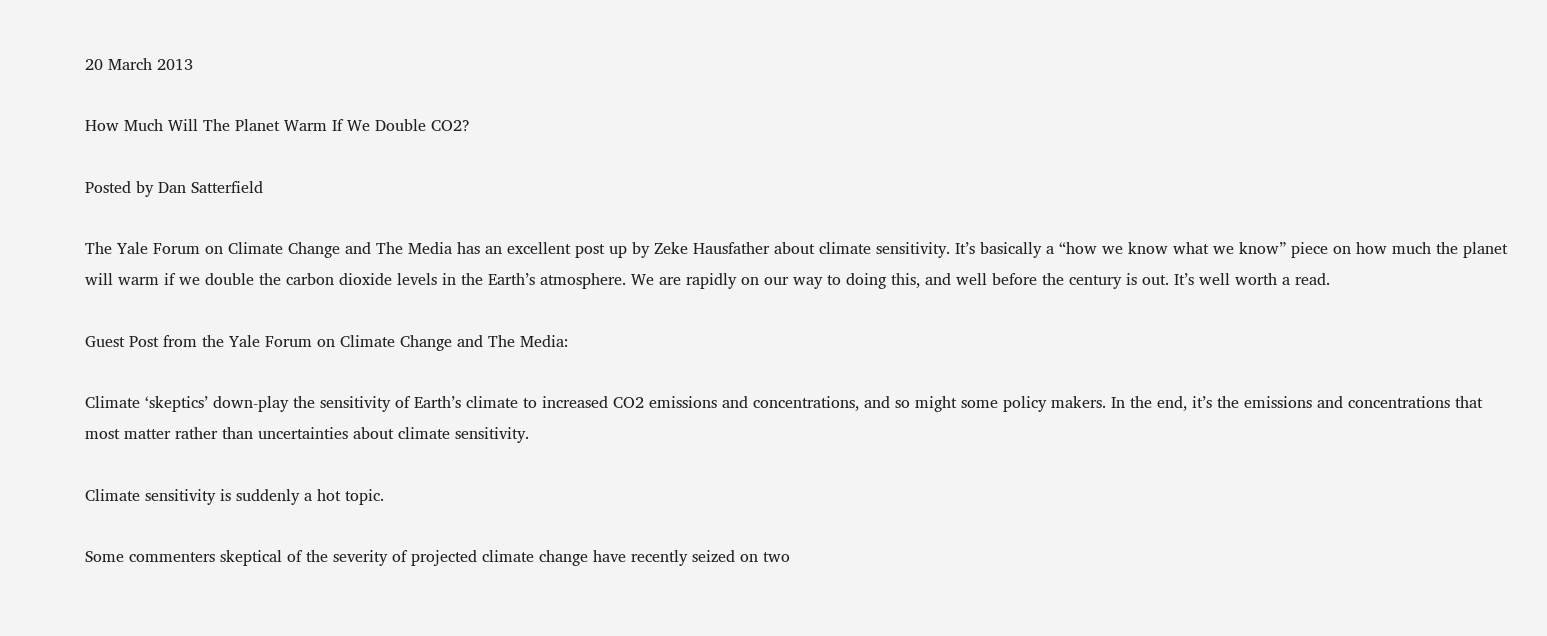20 March 2013

How Much Will The Planet Warm If We Double CO2?

Posted by Dan Satterfield

The Yale Forum on Climate Change and The Media has an excellent post up by Zeke Hausfather about climate sensitivity. It’s basically a “how we know what we know” piece on how much the planet will warm if we double the carbon dioxide levels in the Earth’s atmosphere. We are rapidly on our way to doing this, and well before the century is out. It’s well worth a read.

Guest Post from the Yale Forum on Climate Change and The Media:

Climate ‘skeptics’ down-play the sensitivity of Earth’s climate to increased CO2 emissions and concentrations, and so might some policy makers. In the end, it’s the emissions and concentrations that most matter rather than uncertainties about climate sensitivity.

Climate sensitivity is suddenly a hot topic.

Some commenters skeptical of the severity of projected climate change have recently seized on two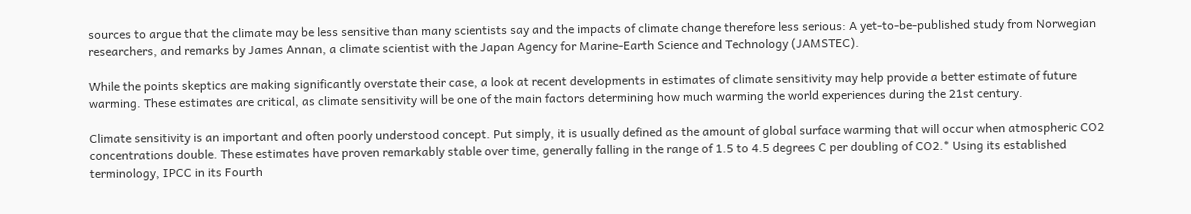sources to argue that the climate may be less sensitive than many scientists say and the impacts of climate change therefore less serious: A yet-to-be-published study from Norwegian researchers, and remarks by James Annan, a climate scientist with the Japan Agency for Marine-Earth Science and Technology (JAMSTEC).

While the points skeptics are making significantly overstate their case, a look at recent developments in estimates of climate sensitivity may help provide a better estimate of future warming. These estimates are critical, as climate sensitivity will be one of the main factors determining how much warming the world experiences during the 21st century.

Climate sensitivity is an important and often poorly understood concept. Put simply, it is usually defined as the amount of global surface warming that will occur when atmospheric CO2 concentrations double. These estimates have proven remarkably stable over time, generally falling in the range of 1.5 to 4.5 degrees C per doubling of CO2.* Using its established terminology, IPCC in its Fourth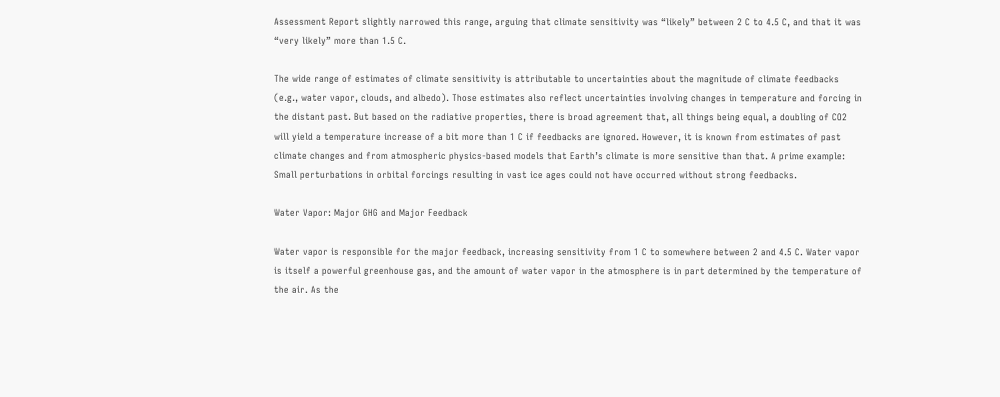Assessment Report slightly narrowed this range, arguing that climate sensitivity was “likely” between 2 C to 4.5 C, and that it was “very likely” more than 1.5 C.

The wide range of estimates of climate sensitivity is attributable to uncertainties about the magnitude of climate feedbacks (e.g., water vapor, clouds, and albedo). Those estimates also reflect uncertainties involving changes in temperature and forcing in the distant past. But based on the radiative properties, there is broad agreement that, all things being equal, a doubling of CO2 will yield a temperature increase of a bit more than 1 C if feedbacks are ignored. However, it is known from estimates of past climate changes and from atmospheric physics-based models that Earth’s climate is more sensitive than that. A prime example: Small perturbations in orbital forcings resulting in vast ice ages could not have occurred without strong feedbacks.

Water Vapor: Major GHG and Major Feedback

Water vapor is responsible for the major feedback, increasing sensitivity from 1 C to somewhere between 2 and 4.5 C. Water vapor is itself a powerful greenhouse gas, and the amount of water vapor in the atmosphere is in part determined by the temperature of the air. As the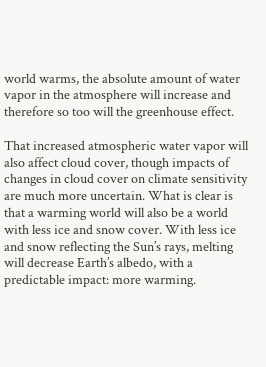world warms, the absolute amount of water vapor in the atmosphere will increase and therefore so too will the greenhouse effect.

That increased atmospheric water vapor will also affect cloud cover, though impacts of changes in cloud cover on climate sensitivity are much more uncertain. What is clear is that a warming world will also be a world with less ice and snow cover. With less ice and snow reflecting the Sun’s rays, melting will decrease Earth’s albedo, with a predictable impact: more warming.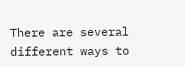There are several different ways to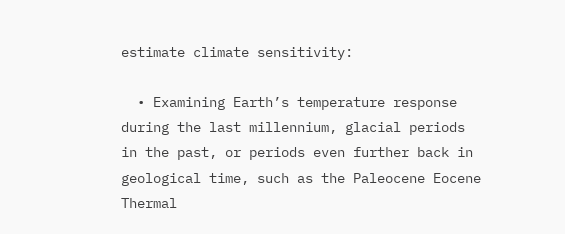estimate climate sensitivity:

  • Examining Earth’s temperature response during the last millennium, glacial periods in the past, or periods even further back in geological time, such as the Paleocene Eocene Thermal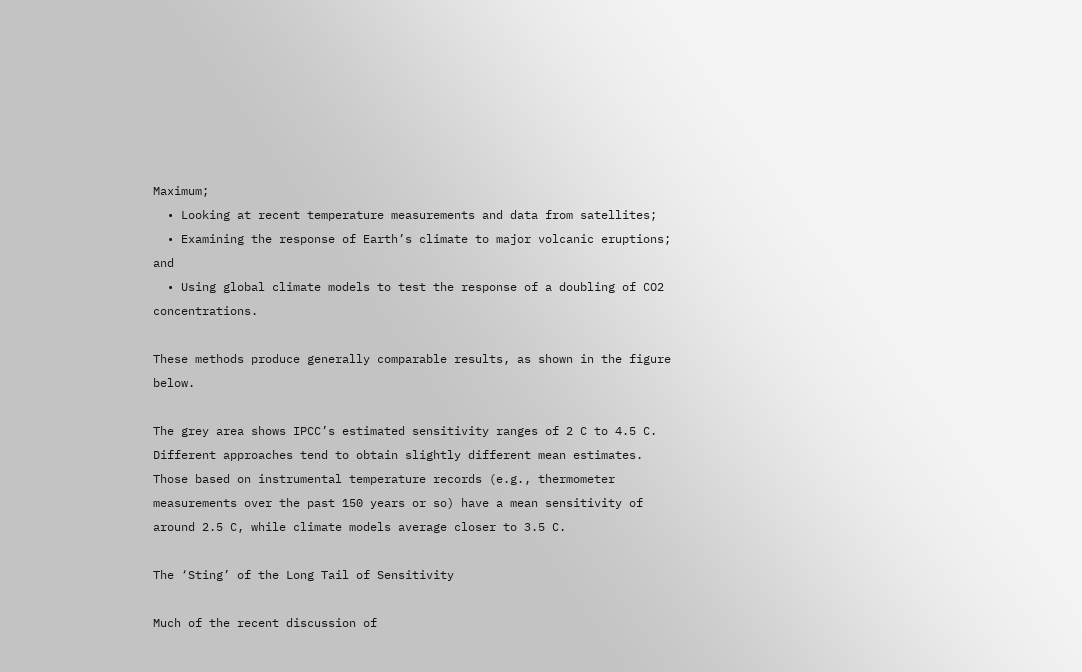Maximum;
  • Looking at recent temperature measurements and data from satellites;
  • Examining the response of Earth’s climate to major volcanic eruptions; and
  • Using global climate models to test the response of a doubling of CO2 concentrations.

These methods produce generally comparable results, as shown in the figure below.

The grey area shows IPCC’s estimated sensitivity ranges of 2 C to 4.5 C. Different approaches tend to obtain slightly different mean estimates. Those based on instrumental temperature records (e.g., thermometer measurements over the past 150 years or so) have a mean sensitivity of around 2.5 C, while climate models average closer to 3.5 C.

The ‘Sting’ of the Long Tail of Sensitivity

Much of the recent discussion of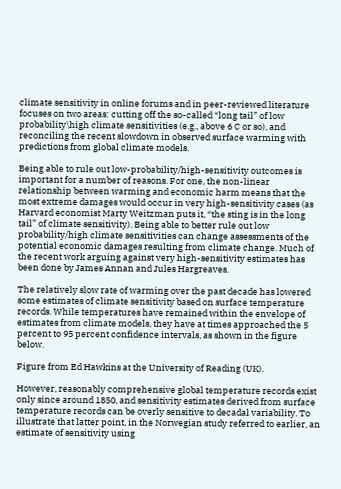climate sensitivity in online forums and in peer-reviewed literature focuses on two areas: cutting off the so-called “long tail” of low probability\high climate sensitivities (e.g., above 6 C or so), and reconciling the recent slowdown in observed surface warming with predictions from global climate models.

Being able to rule out low-probability/high-sensitivity outcomes is important for a number of reasons. For one, the non-linear relationship between warming and economic harm means that the most extreme damages would occur in very high-sensitivity cases (as Harvard economist Marty Weitzman puts it, “the sting is in the long tail” of climate sensitivity). Being able to better rule out low probability/high climate sensitivities can change assessments of the potential economic damages resulting from climate change. Much of the recent work arguing against very high-sensitivity estimates has been done by James Annan and Jules Hargreaves.

The relatively slow rate of warming over the past decade has lowered some estimates of climate sensitivity based on surface temperature records. While temperatures have remained within the envelope of estimates from climate models, they have at times approached the 5 percent to 95 percent confidence intervals, as shown in the figure below.

Figure from Ed Hawkins at the University of Reading (UK).

However, reasonably comprehensive global temperature records exist only since around 1850, and sensitivity estimates derived from surface temperature records can be overly sensitive to decadal variability. To illustrate that latter point, in the Norwegian study referred to earlier, an estimate of sensitivity using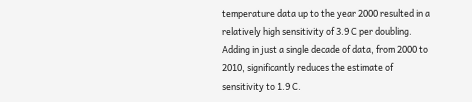temperature data up to the year 2000 resulted in a relatively high sensitivity of 3.9 C per doubling. Adding in just a single decade of data, from 2000 to 2010, significantly reduces the estimate of sensitivity to 1.9 C.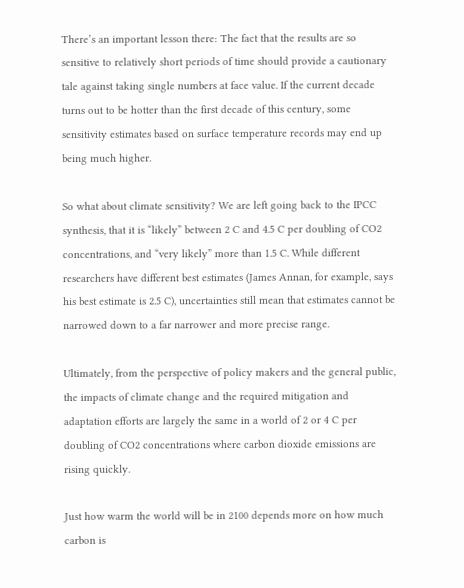There’s an important lesson there: The fact that the results are so sensitive to relatively short periods of time should provide a cautionary tale against taking single numbers at face value. If the current decade turns out to be hotter than the first decade of this century, some sensitivity estimates based on surface temperature records may end up being much higher.

So what about climate sensitivity? We are left going back to the IPCC synthesis, that it is “likely” between 2 C and 4.5 C per doubling of CO2 concentrations, and “very likely” more than 1.5 C. While different researchers have different best estimates (James Annan, for example, says his best estimate is 2.5 C), uncertainties still mean that estimates cannot be narrowed down to a far narrower and more precise range.

Ultimately, from the perspective of policy makers and the general public, the impacts of climate change and the required mitigation and adaptation efforts are largely the same in a world of 2 or 4 C per doubling of CO2 concentrations where carbon dioxide emissions are rising quickly.

Just how warm the world will be in 2100 depends more on how much carbon is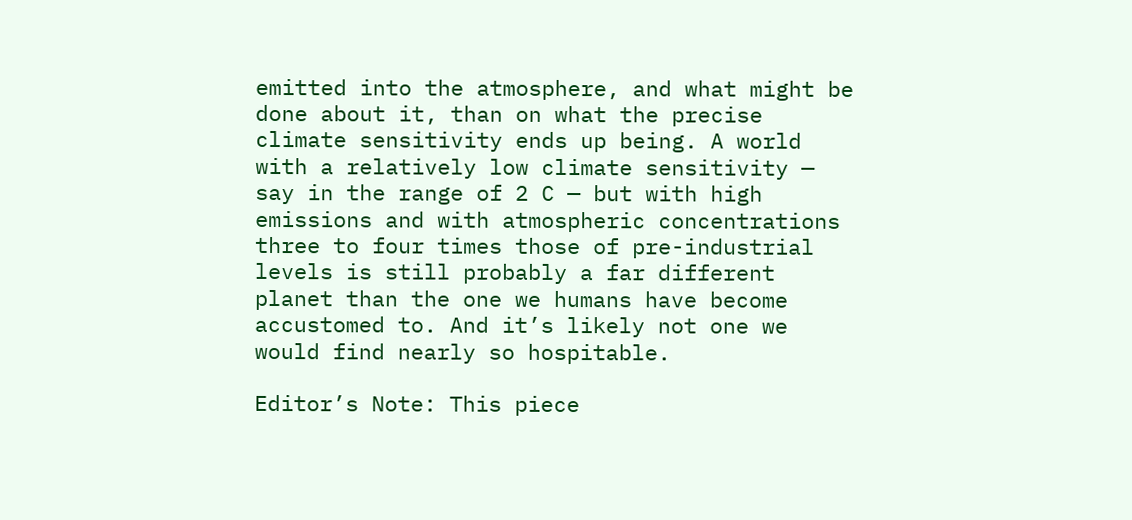emitted into the atmosphere, and what might be done about it, than on what the precise climate sensitivity ends up being. A world with a relatively low climate sensitivity — say in the range of 2 C — but with high emissions and with atmospheric concentrations three to four times those of pre-industrial levels is still probably a far different planet than the one we humans have become accustomed to. And it’s likely not one we would find nearly so hospitable.

Editor’s Note: This piece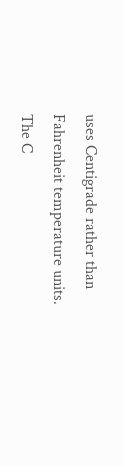uses Centigrade rather than Fahrenheit temperature units. The C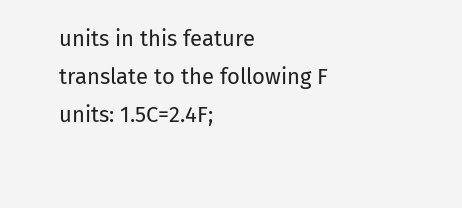units in this feature translate to the following F units: 1.5C=2.4F;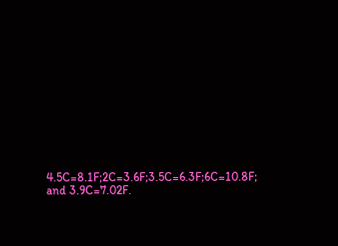4.5C=8.1F;2C=3.6F;3.5C=6.3F;6C=10.8F; and 3.9C=7.02F.